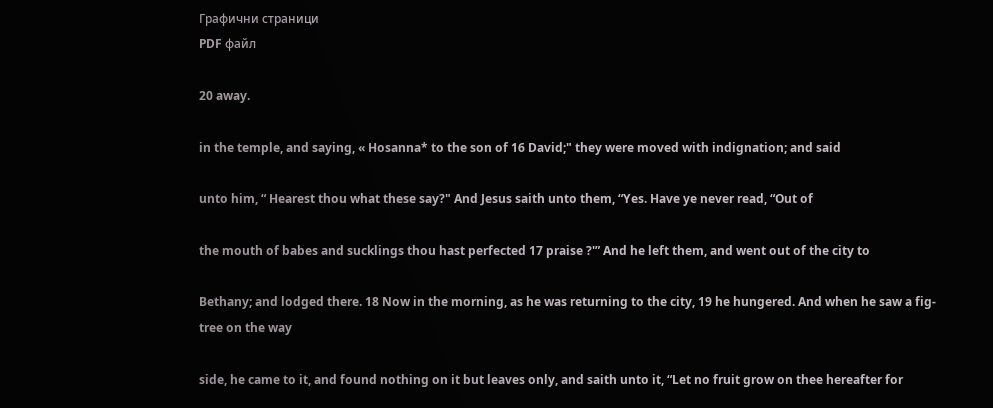Графични страници
PDF файл

20 away.

in the temple, and saying, « Hosanna* to the son of 16 David;" they were moved with indignation; and said

unto him, “ Hearest thou what these say?" And Jesus saith unto them, “Yes. Have ye never read, “Out of

the mouth of babes and sucklings thou hast perfected 17 praise ?'” And he left them, and went out of the city to

Bethany; and lodged there. 18 Now in the morning, as he was returning to the city, 19 he hungered. And when he saw a fig-tree on the way

side, he came to it, and found nothing on it but leaves only, and saith unto it, “Let no fruit grow on thee hereafter for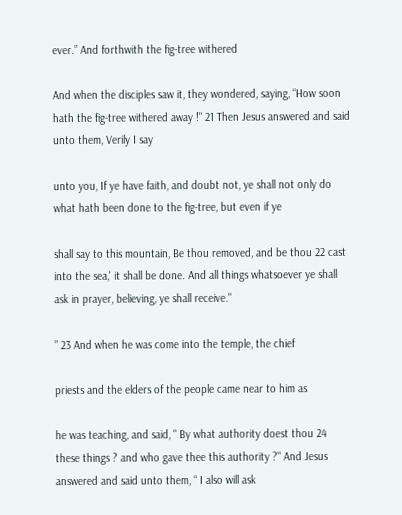ever.” And forthwith the fig-tree withered

And when the disciples saw it, they wondered, saying, “How soon hath the fig-tree withered away !" 21 Then Jesus answered and said unto them, Verily I say

unto you, If ye have faith, and doubt not, ye shall not only do what hath been done to the fig-tree, but even if ye

shall say to this mountain, Be thou removed, and be thou 22 cast into the sea,' it shall be done. And all things whatsoever ye shall ask in prayer, believing, ye shall receive."

” 23 And when he was come into the temple, the chief

priests and the elders of the people came near to him as

he was teaching, and said, " By what authority doest thou 24 these things ? and who gave thee this authority ?" And Jesus answered and said unto them, “ I also will ask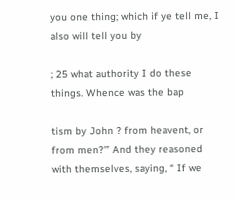you one thing; which if ye tell me, I also will tell you by

; 25 what authority I do these things. Whence was the bap

tism by John ? from heavent, or from men?'” And they reasoned with themselves, saying, “ If we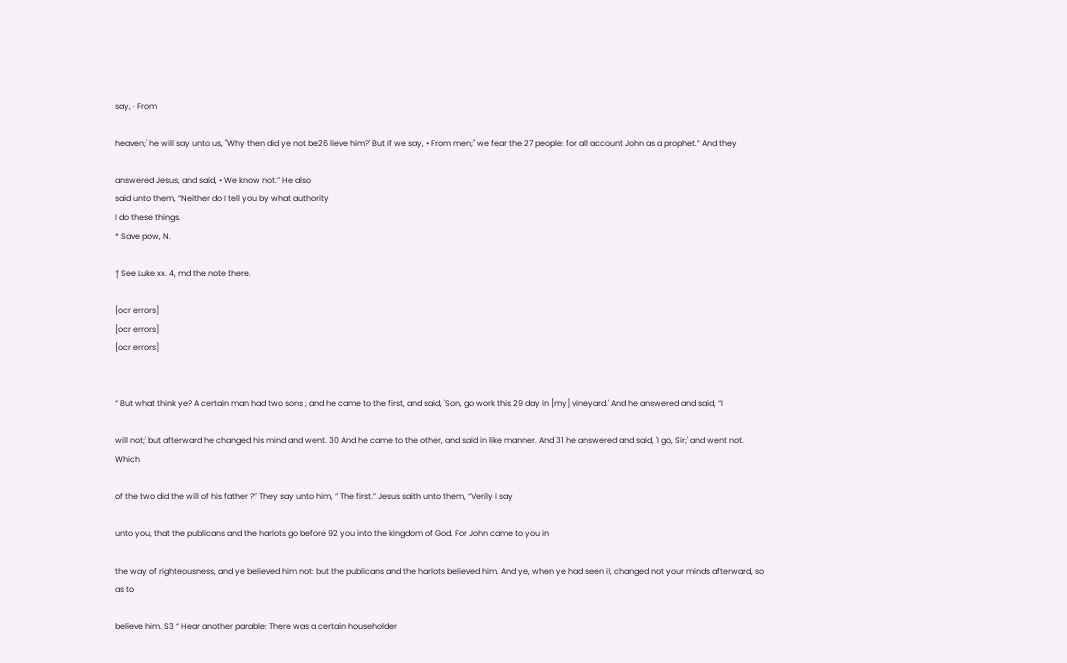say, · From

heaven;' he will say unto us, "Why then did ye not be26 lieve him?' But if we say, • From men;" we fear the 27 people: for all account John as a prophet.” And they

answered Jesus, and said, • We know not.” He also
said unto them, “Neither do I tell you by what authority
I do these things.
* Save pow, N.

† See Luke xx. 4, md the note there.

[ocr errors]
[ocr errors]
[ocr errors]


“ But what think ye? A certain man had two sons ; and he came to the first, and said, 'Son, go work this 29 day in [my] vineyard.' And he answered and said, “I

will not;' but afterward he changed his mind and went. 30 And he came to the other, and said in like manner. And 31 he answered and said, 'I go, Sir;' and went not. Which

of the two did the will of his father ?” They say unto him, “ The first.” Jesus saith unto them, “Verily I say

unto you, that the publicans and the harlots go before 92 you into the kingdom of God. For John came to you in

the way of righteousness, and ye believed him not: but the publicans and the harlots believed him. And ye, when ye had seen i!, changed not your minds afterward, so as to

believe him. S3 “ Hear another parable: There was a certain householder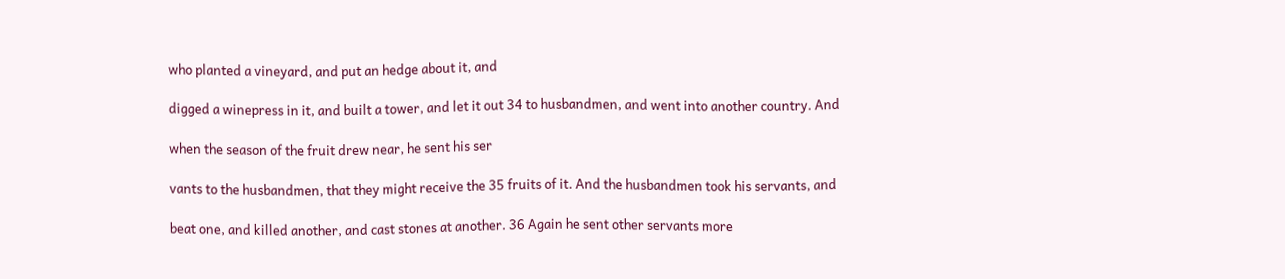who planted a vineyard, and put an hedge about it, and

digged a winepress in it, and built a tower, and let it out 34 to husbandmen, and went into another country. And

when the season of the fruit drew near, he sent his ser

vants to the husbandmen, that they might receive the 35 fruits of it. And the husbandmen took his servants, and

beat one, and killed another, and cast stones at another. 36 Again he sent other servants more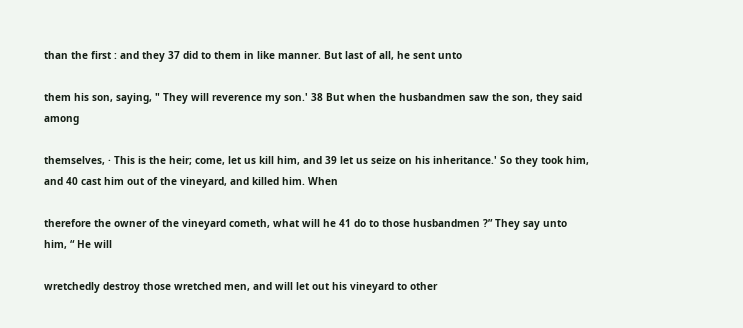than the first : and they 37 did to them in like manner. But last of all, he sent unto

them his son, saying, " They will reverence my son.' 38 But when the husbandmen saw the son, they said among

themselves, · This is the heir; come, let us kill him, and 39 let us seize on his inheritance.' So they took him, and 40 cast him out of the vineyard, and killed him. When

therefore the owner of the vineyard cometh, what will he 41 do to those husbandmen ?” They say unto him, “ He will

wretchedly destroy those wretched men, and will let out his vineyard to other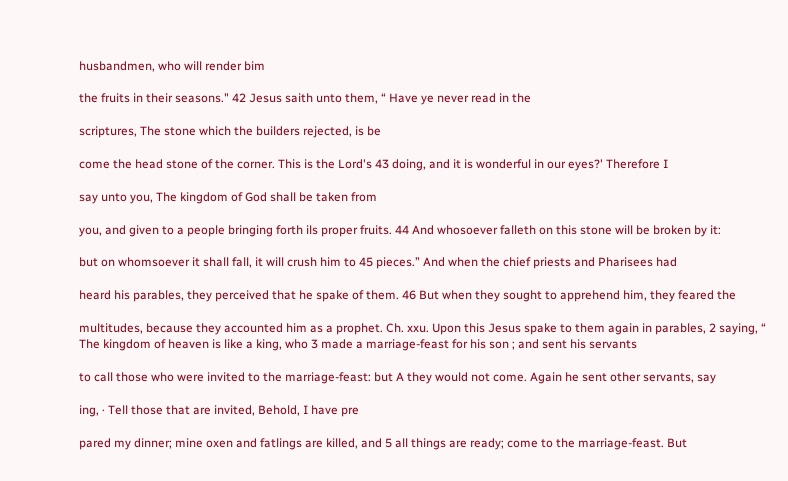husbandmen, who will render bim

the fruits in their seasons." 42 Jesus saith unto them, “ Have ye never read in the

scriptures, The stone which the builders rejected, is be

come the head stone of the corner. This is the Lord's 43 doing, and it is wonderful in our eyes?' Therefore I

say unto you, The kingdom of God shall be taken from

you, and given to a people bringing forth ils proper fruits. 44 And whosoever falleth on this stone will be broken by it:

but on whomsoever it shall fall, it will crush him to 45 pieces.” And when the chief priests and Pharisees had

heard his parables, they perceived that he spake of them. 46 But when they sought to apprehend him, they feared the

multitudes, because they accounted him as a prophet. Ch. xxu. Upon this Jesus spake to them again in parables, 2 saying, “ The kingdom of heaven is like a king, who 3 made a marriage-feast for his son ; and sent his servants

to call those who were invited to the marriage-feast: but A they would not come. Again he sent other servants, say

ing, · Tell those that are invited, Behold, I have pre

pared my dinner; mine oxen and fatlings are killed, and 5 all things are ready; come to the marriage-feast. But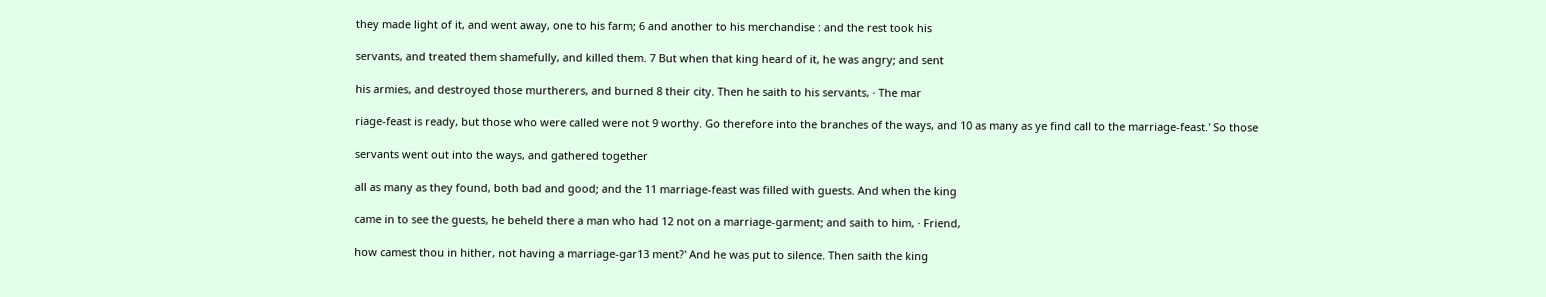they made light of it, and went away, one to his farm; 6 and another to his merchandise : and the rest took his

servants, and treated them shamefully, and killed them. 7 But when that king heard of it, he was angry; and sent

his armies, and destroyed those murtherers, and burned 8 their city. Then he saith to his servants, · The mar

riage-feast is ready, but those who were called were not 9 worthy. Go therefore into the branches of the ways, and 10 as many as ye find call to the marriage-feast.' So those

servants went out into the ways, and gathered together

all as many as they found, both bad and good; and the 11 marriage-feast was filled with guests. And when the king

came in to see the guests, he beheld there a man who had 12 not on a marriage-garment; and saith to him, · Friend,

how camest thou in hither, not having a marriage-gar13 ment?' And he was put to silence. Then saith the king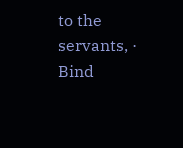to the servants, · Bind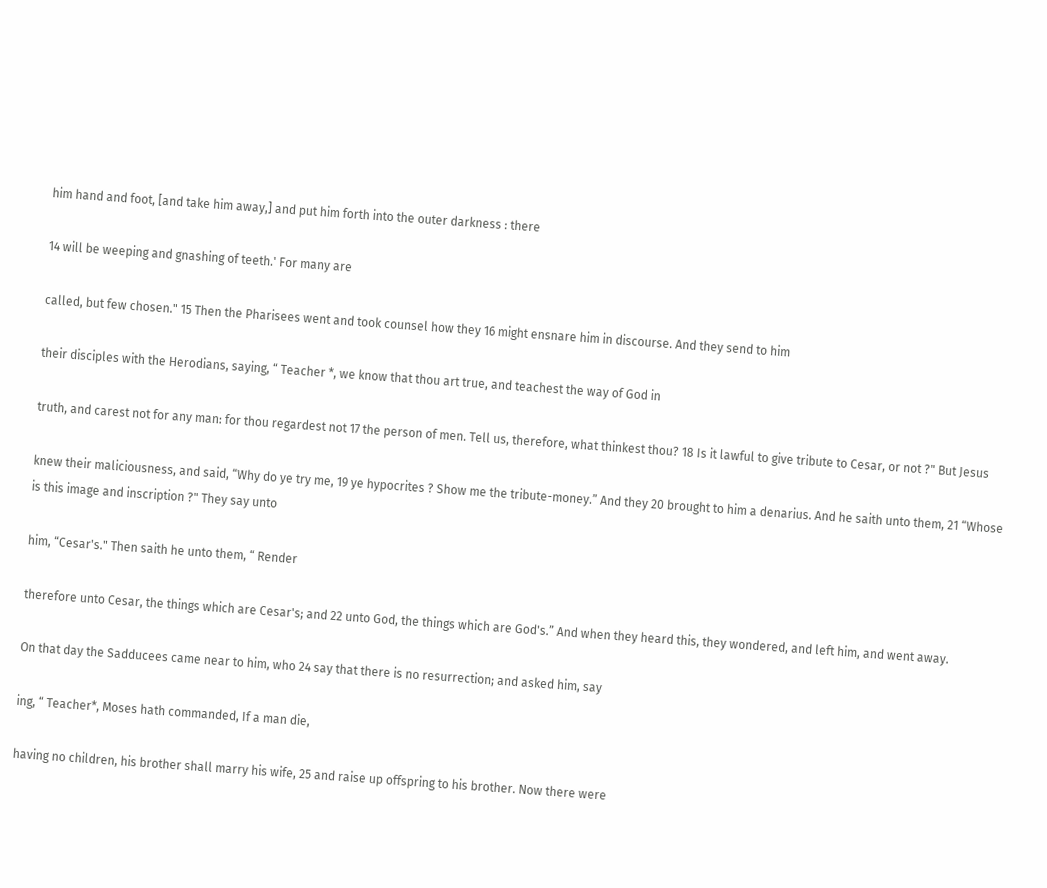him hand and foot, [and take him away,] and put him forth into the outer darkness : there

14 will be weeping and gnashing of teeth.' For many are

called, but few chosen." 15 Then the Pharisees went and took counsel how they 16 might ensnare him in discourse. And they send to him

their disciples with the Herodians, saying, “ Teacher *, we know that thou art true, and teachest the way of God in

truth, and carest not for any man: for thou regardest not 17 the person of men. Tell us, therefore, what thinkest thou? 18 Is it lawful to give tribute to Cesar, or not ?" But Jesus

knew their maliciousness, and said, “Why do ye try me, 19 ye hypocrites ? Show me the tribute-money.” And they 20 brought to him a denarius. And he saith unto them, 21 “Whose is this image and inscription ?" They say unto

him, “Cesar's." Then saith he unto them, “ Render

therefore unto Cesar, the things which are Cesar's; and 22 unto God, the things which are God's.” And when they heard this, they wondered, and left him, and went away.

On that day the Sadducees came near to him, who 24 say that there is no resurrection; and asked him, say

ing, “ Teacher*, Moses hath commanded, If a man die,

having no children, his brother shall marry his wife, 25 and raise up offspring to his brother. Now there were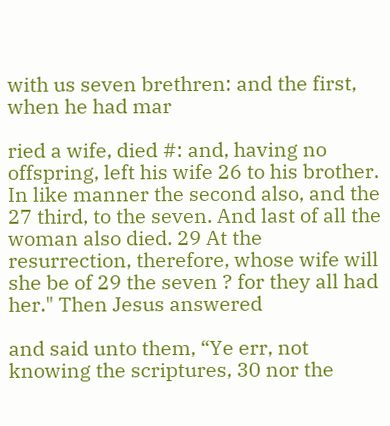with us seven brethren: and the first, when he had mar

ried a wife, died #: and, having no offspring, left his wife 26 to his brother. In like manner the second also, and the 27 third, to the seven. And last of all the woman also died. 29 At the resurrection, therefore, whose wife will she be of 29 the seven ? for they all had her." Then Jesus answered

and said unto them, “Ye err, not knowing the scriptures, 30 nor the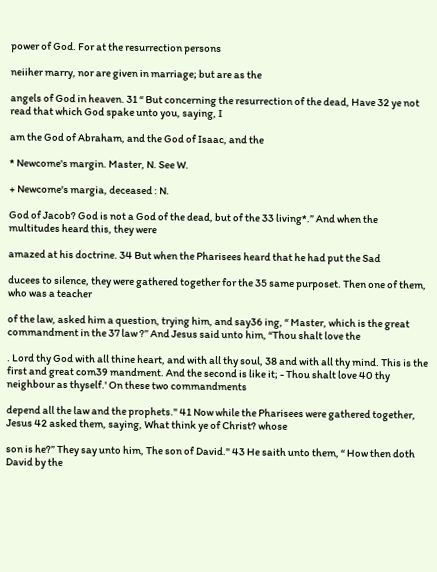power of God. For at the resurrection persons

neiiher marry, nor are given in marriage; but are as the

angels of God in heaven. 31 “ But concerning the resurrection of the dead, Have 32 ye not read that which God spake unto you, saying, I

am the God of Abraham, and the God of Isaac, and the

* Newcome's margin. Master, N. See W.

+ Newcome's margia, deceased : N.

God of Jacob? God is not a God of the dead, but of the 33 living*.” And when the multitudes heard this, they were

amazed at his doctrine. 34 But when the Pharisees heard that he had put the Sad

ducees to silence, they were gathered together for the 35 same purposet. Then one of them, who was a teacher

of the law, asked him a question, trying him, and say36 ing, “ Master, which is the great commandment in the 37 law ?” And Jesus said unto him, “Thou shalt love the

. Lord thy God with all thine heart, and with all thy soul, 38 and with all thy mind. This is the first and great com39 mandment. And the second is like it; - Thou shalt love 40 thy neighbour as thyself.' On these two commandments

depend all the law and the prophets." 41 Now while the Pharisees were gathered together, Jesus 42 asked them, saying, What think ye of Christ? whose

son is he?” They say unto him, The son of David." 43 He saith unto them, “ How then doth David by the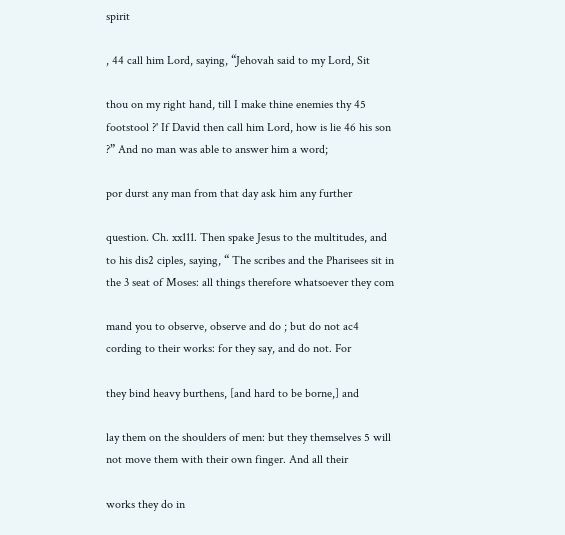spirit

, 44 call him Lord, saying, “Jehovah said to my Lord, Sit

thou on my right hand, till I make thine enemies thy 45 footstool ?' If David then call him Lord, how is lie 46 his son ?” And no man was able to answer him a word;

por durst any man from that day ask him any further

question. Ch. xx111. Then spake Jesus to the multitudes, and to his dis2 ciples, saying, “ The scribes and the Pharisees sit in the 3 seat of Moses: all things therefore whatsoever they com

mand you to observe, observe and do ; but do not ac4 cording to their works: for they say, and do not. For

they bind heavy burthens, [and hard to be borne,] and

lay them on the shoulders of men: but they themselves 5 will not move them with their own finger. And all their

works they do in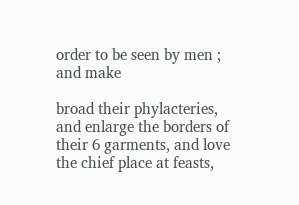order to be seen by men ; and make

broad their phylacteries, and enlarge the borders of their 6 garments, and love the chief place at feasts,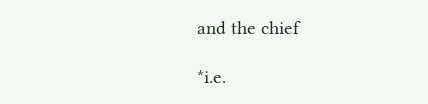and the chief

*i.e.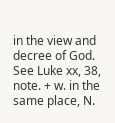in the view and decree of God. See Luke xx, 38, note. + w. in the same place, N.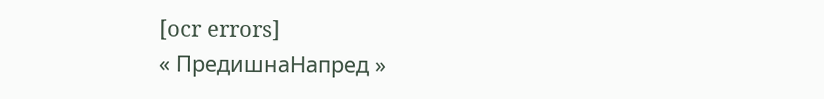[ocr errors]
« ПредишнаНапред »